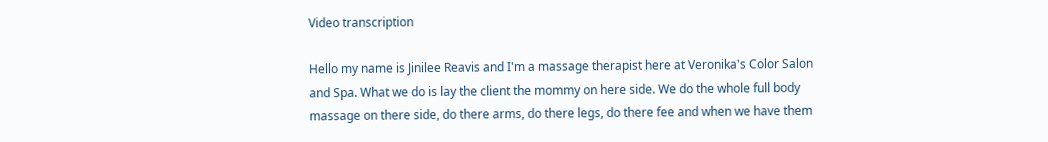Video transcription

Hello my name is Jinilee Reavis and I'm a massage therapist here at Veronika's Color Salon and Spa. What we do is lay the client the mommy on here side. We do the whole full body massage on there side, do there arms, do there legs, do there fee and when we have them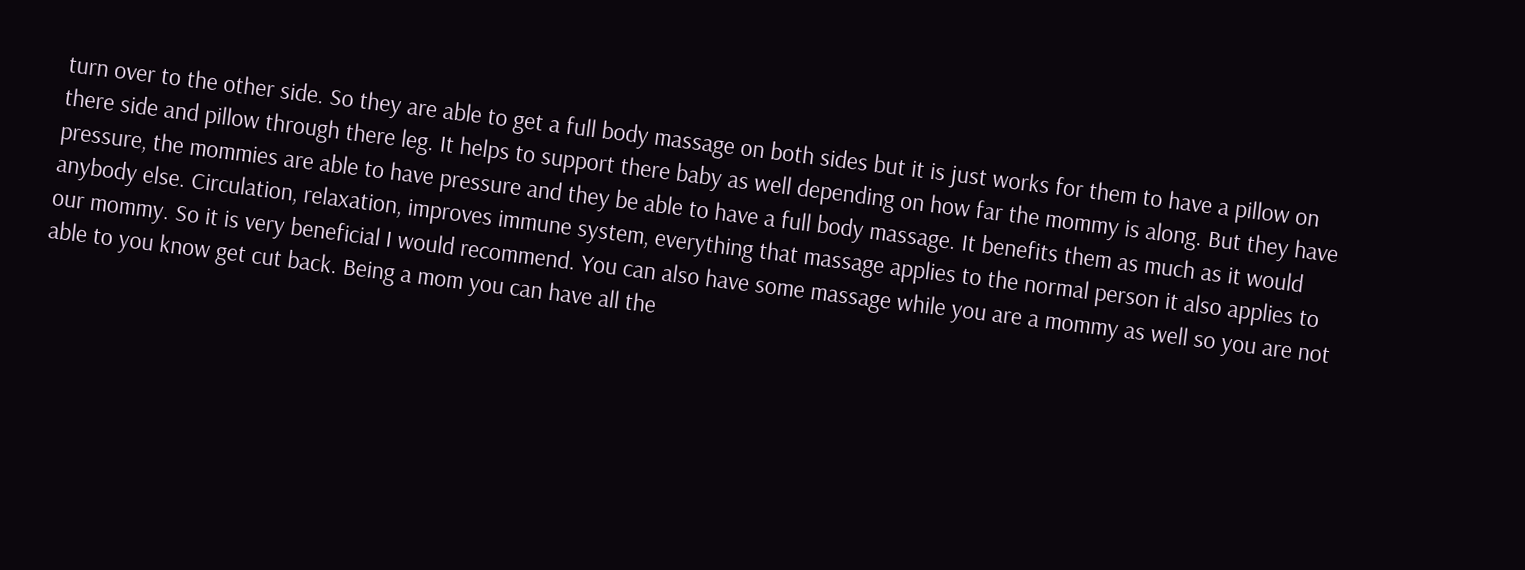turn over to the other side. So they are able to get a full body massage on both sides but it is just works for them to have a pillow on there side and pillow through there leg. It helps to support there baby as well depending on how far the mommy is along. But they have pressure, the mommies are able to have pressure and they be able to have a full body massage. It benefits them as much as it would anybody else. Circulation, relaxation, improves immune system, everything that massage applies to the normal person it also applies to our mommy. So it is very beneficial I would recommend. You can also have some massage while you are a mommy as well so you are not able to you know get cut back. Being a mom you can have all the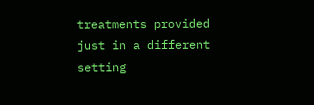treatments provided just in a different setting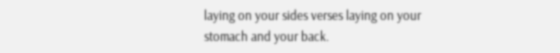laying on your sides verses laying on your stomach and your back.